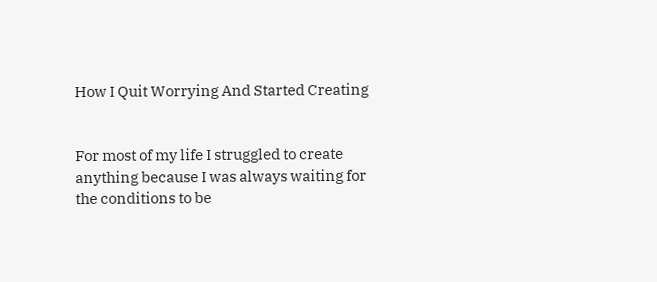How I Quit Worrying And Started Creating


For most of my life I struggled to create anything because I was always waiting for the conditions to be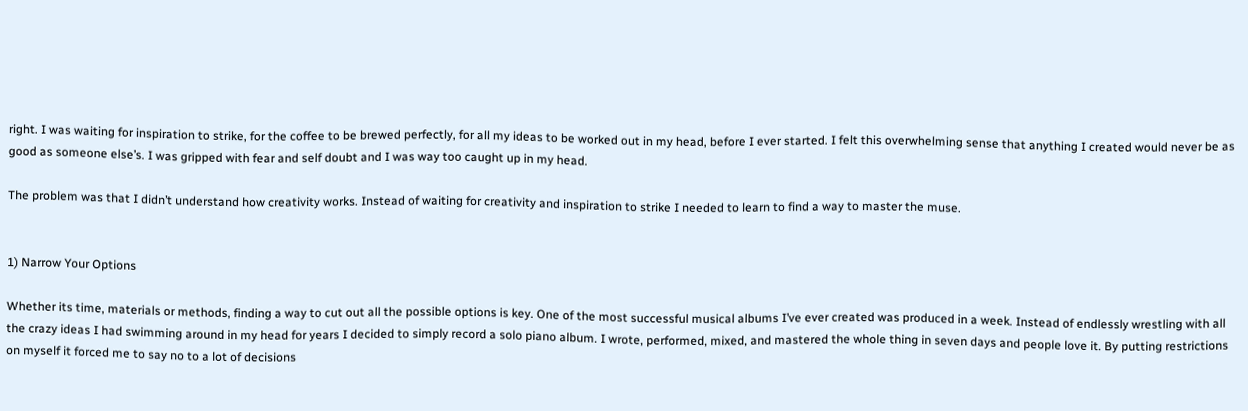right. I was waiting for inspiration to strike, for the coffee to be brewed perfectly, for all my ideas to be worked out in my head, before I ever started. I felt this overwhelming sense that anything I created would never be as good as someone else’s. I was gripped with fear and self doubt and I was way too caught up in my head.

The problem was that I didn’t understand how creativity works. Instead of waiting for creativity and inspiration to strike I needed to learn to find a way to master the muse.


1) Narrow Your Options

Whether its time, materials or methods, finding a way to cut out all the possible options is key. One of the most successful musical albums I’ve ever created was produced in a week. Instead of endlessly wrestling with all the crazy ideas I had swimming around in my head for years I decided to simply record a solo piano album. I wrote, performed, mixed, and mastered the whole thing in seven days and people love it. By putting restrictions on myself it forced me to say no to a lot of decisions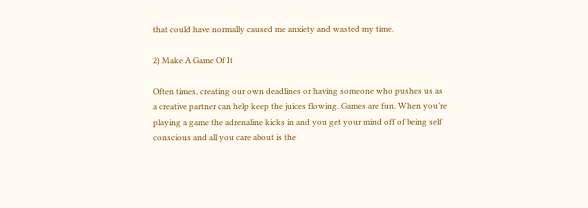that could have normally caused me anxiety and wasted my time.

2) Make A Game Of It

Often times, creating our own deadlines or having someone who pushes us as a creative partner can help keep the juices flowing. Games are fun. When you’re playing a game the adrenaline kicks in and you get your mind off of being self conscious and all you care about is the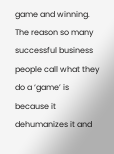game and winning.  The reason so many successful business people call what they do a ‘game’ is because it dehumanizes it and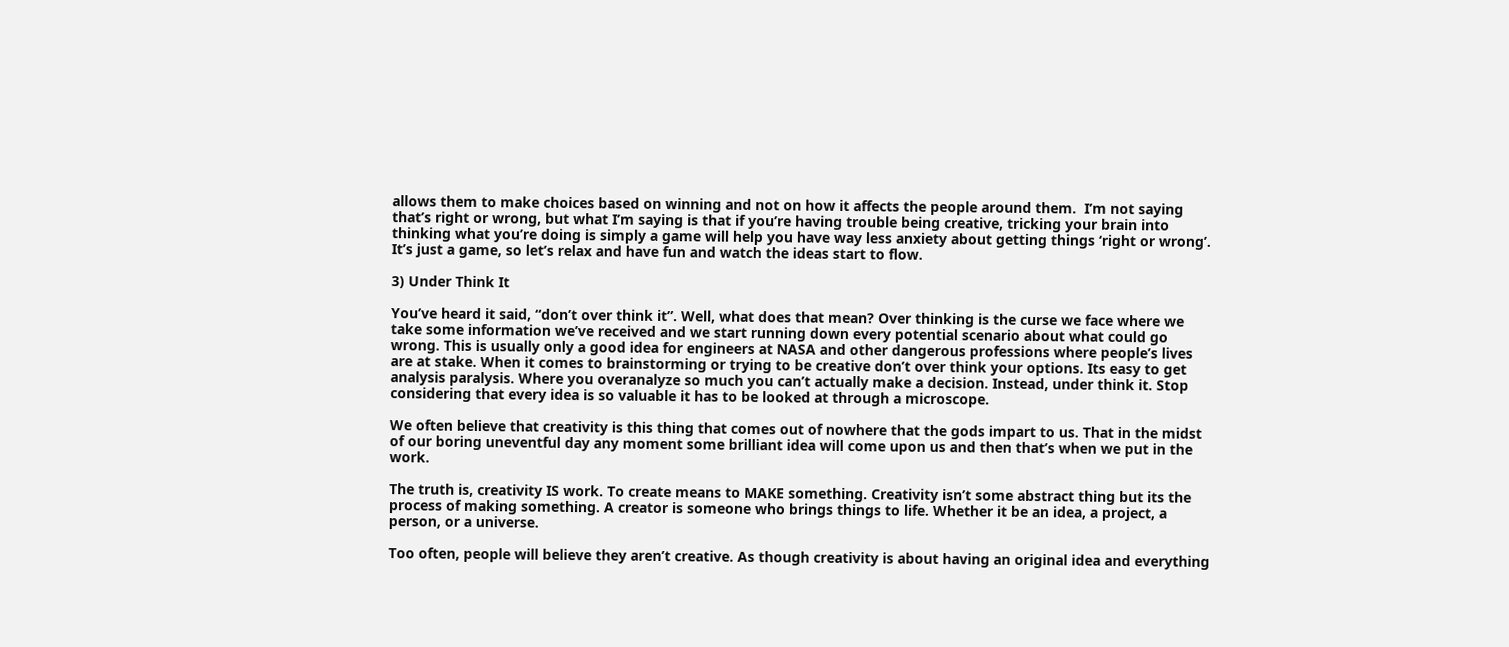allows them to make choices based on winning and not on how it affects the people around them.  I’m not saying that’s right or wrong, but what I’m saying is that if you’re having trouble being creative, tricking your brain into thinking what you’re doing is simply a game will help you have way less anxiety about getting things ‘right or wrong’.  It’s just a game, so let’s relax and have fun and watch the ideas start to flow.

3) Under Think It

You’ve heard it said, “don’t over think it”. Well, what does that mean? Over thinking is the curse we face where we take some information we’ve received and we start running down every potential scenario about what could go wrong. This is usually only a good idea for engineers at NASA and other dangerous professions where people’s lives are at stake. When it comes to brainstorming or trying to be creative don’t over think your options. Its easy to get analysis paralysis. Where you overanalyze so much you can’t actually make a decision. Instead, under think it. Stop considering that every idea is so valuable it has to be looked at through a microscope.

We often believe that creativity is this thing that comes out of nowhere that the gods impart to us. That in the midst of our boring uneventful day any moment some brilliant idea will come upon us and then that’s when we put in the work.

The truth is, creativity IS work. To create means to MAKE something. Creativity isn’t some abstract thing but its the process of making something. A creator is someone who brings things to life. Whether it be an idea, a project, a person, or a universe.

Too often, people will believe they aren’t creative. As though creativity is about having an original idea and everything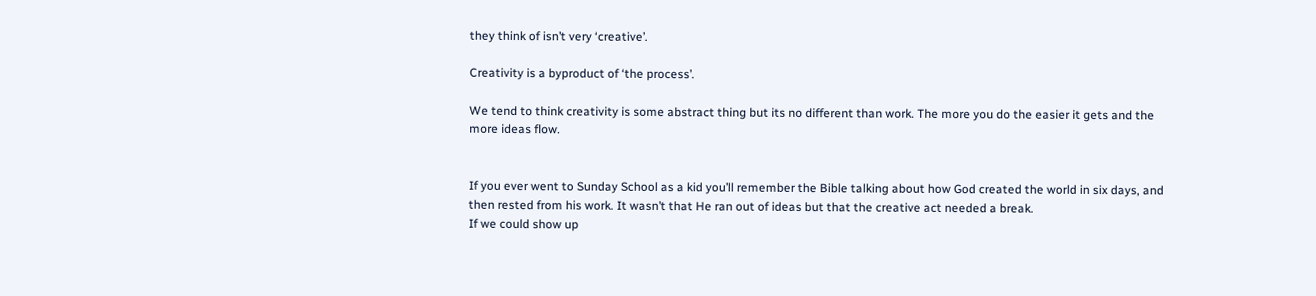they think of isn’t very ‘creative’.

Creativity is a byproduct of ‘the process’.

We tend to think creativity is some abstract thing but its no different than work. The more you do the easier it gets and the more ideas flow.


If you ever went to Sunday School as a kid you’ll remember the Bible talking about how God created the world in six days, and then rested from his work. It wasn’t that He ran out of ideas but that the creative act needed a break.
If we could show up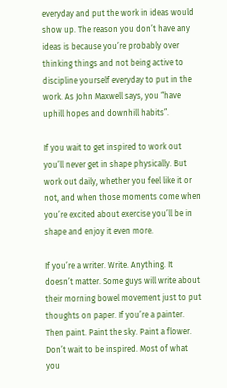everyday and put the work in ideas would show up. The reason you don’t have any ideas is because you’re probably over thinking things and not being active to discipline yourself everyday to put in the work. As John Maxwell says, you “have uphill hopes and downhill habits”.

If you wait to get inspired to work out you’ll never get in shape physically. But work out daily, whether you feel like it or not, and when those moments come when you’re excited about exercise you’ll be in shape and enjoy it even more.

If you’re a writer. Write. Anything. It doesn’t matter. Some guys will write about their morning bowel movement just to put thoughts on paper. If you’re a painter. Then paint. Paint the sky. Paint a flower. Don’t wait to be inspired. Most of what you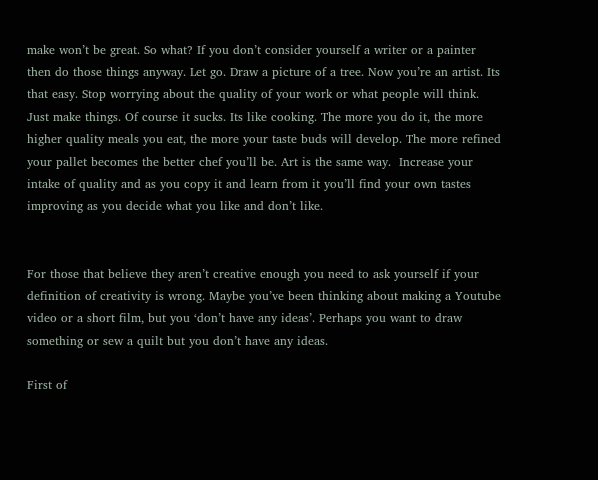make won’t be great. So what? If you don’t consider yourself a writer or a painter then do those things anyway. Let go. Draw a picture of a tree. Now you’re an artist. Its that easy. Stop worrying about the quality of your work or what people will think. Just make things. Of course it sucks. Its like cooking. The more you do it, the more higher quality meals you eat, the more your taste buds will develop. The more refined your pallet becomes the better chef you’ll be. Art is the same way.  Increase your intake of quality and as you copy it and learn from it you’ll find your own tastes improving as you decide what you like and don’t like.


For those that believe they aren’t creative enough you need to ask yourself if your definition of creativity is wrong. Maybe you’ve been thinking about making a Youtube video or a short film, but you ‘don’t have any ideas’. Perhaps you want to draw something or sew a quilt but you don’t have any ideas.

First of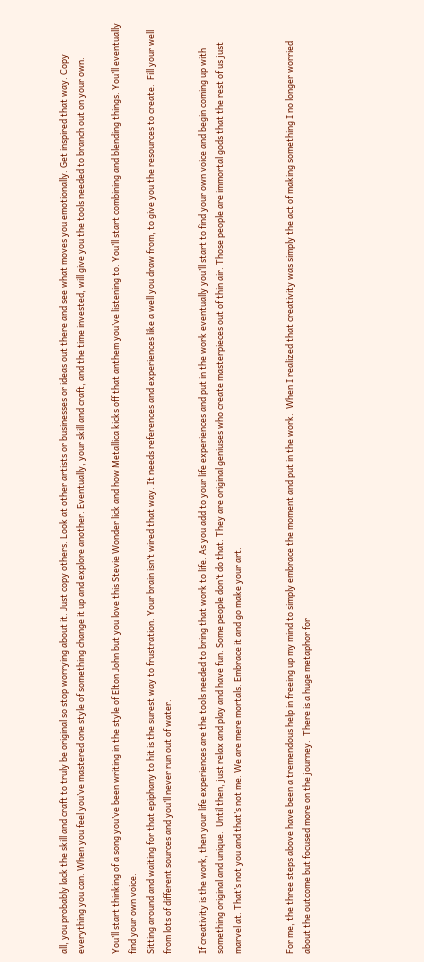all, you probably lack the skill and craft to truly be original so stop worrying about it. Just copy others. Look at other artists or businesses or ideas out there and see what moves you emotionally. Get inspired that way. Copy everything you can. When you feel you’ve mastered one style of something change it up and explore another. Eventually, your skill and craft, and the time invested, will give you the tools needed to branch out on your own.

You’ll start thinking of a song you’ve been writing in the style of Elton John but you love this Stevie Wonder lick and how Metallica kicks off that anthem you’ve listening to. You’ll start combining and blending things. You’ll eventually find your own voice.
Sitting around and waiting for that epiphany to hit is the surest way to frustration. Your brain isn’t wired that way. It needs references and experiences like a well you draw from, to give you the resources to create.  Fill your well from lots of different sources and you’ll never run out of water.

If creativity is the work, then your life experiences are the tools needed to bring that work to life. As you add to your life experiences and put in the work eventually you’ll start to find your own voice and begin coming up with something original and unique.  Until then, just relax and play and have fun. Some people don’t do that. They are original geniuses who create masterpieces out of thin air. Those people are immortal gods that the rest of us just marvel at. That’s not you and that’s not me. We are mere mortals. Embrace it and go make your art.


For me, the three steps above have been a tremendous help in freeing up my mind to simply embrace the moment and put in the work.  When I realized that creativity was simply the act of making something I no longer worried about the outcome but focused more on the journey.  There is a huge metaphor for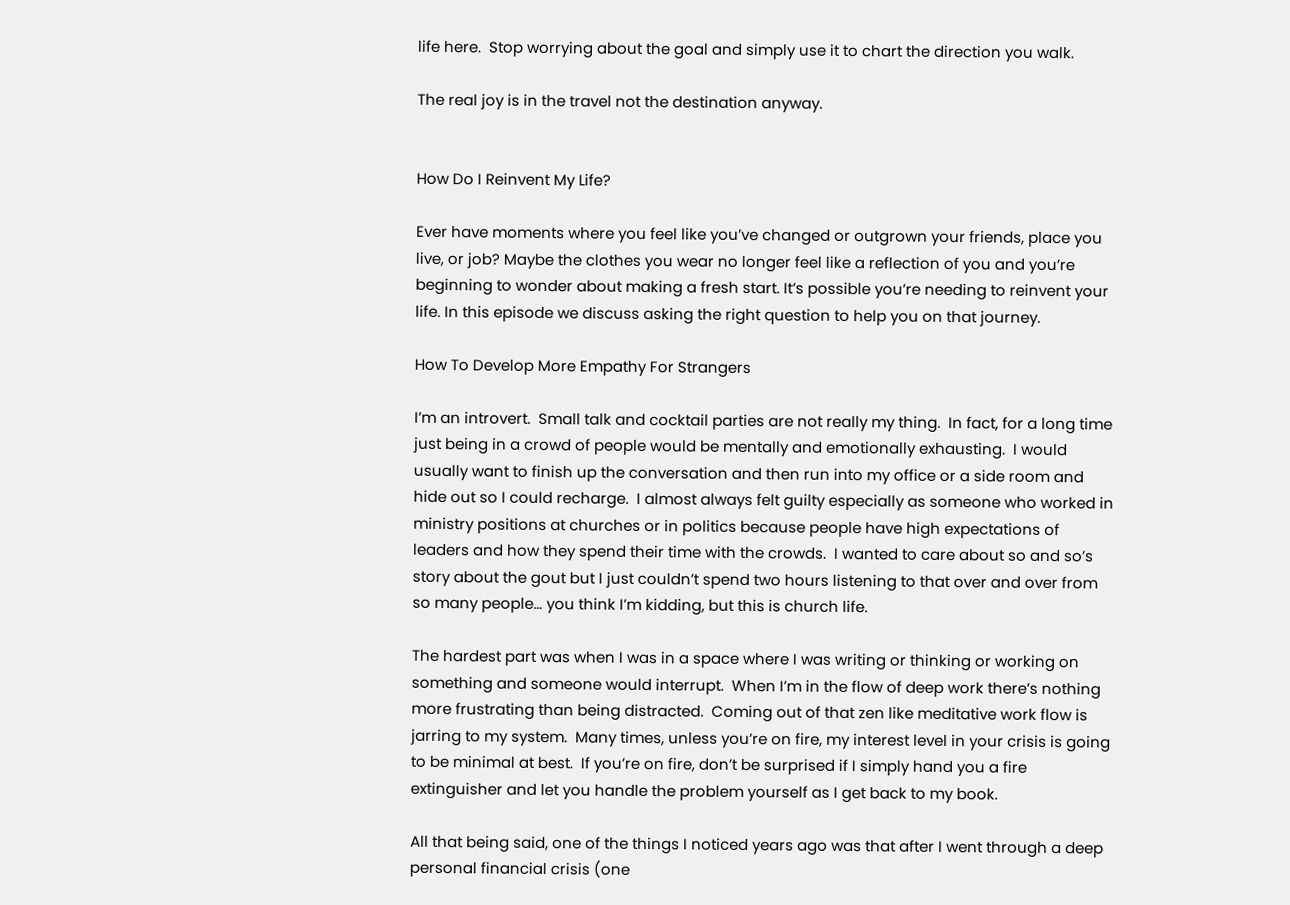life here.  Stop worrying about the goal and simply use it to chart the direction you walk.

The real joy is in the travel not the destination anyway.


How Do I Reinvent My Life?

Ever have moments where you feel like you’ve changed or outgrown your friends, place you live, or job? Maybe the clothes you wear no longer feel like a reflection of you and you’re beginning to wonder about making a fresh start. It’s possible you’re needing to reinvent your life. In this episode we discuss asking the right question to help you on that journey.

How To Develop More Empathy For Strangers

I’m an introvert.  Small talk and cocktail parties are not really my thing.  In fact, for a long time just being in a crowd of people would be mentally and emotionally exhausting.  I would usually want to finish up the conversation and then run into my office or a side room and hide out so I could recharge.  I almost always felt guilty especially as someone who worked in ministry positions at churches or in politics because people have high expectations of leaders and how they spend their time with the crowds.  I wanted to care about so and so’s story about the gout but I just couldn’t spend two hours listening to that over and over from so many people… you think I’m kidding, but this is church life.

The hardest part was when I was in a space where I was writing or thinking or working on something and someone would interrupt.  When I’m in the flow of deep work there’s nothing more frustrating than being distracted.  Coming out of that zen like meditative work flow is jarring to my system.  Many times, unless you’re on fire, my interest level in your crisis is going to be minimal at best.  If you’re on fire, don’t be surprised if I simply hand you a fire extinguisher and let you handle the problem yourself as I get back to my book.

All that being said, one of the things I noticed years ago was that after I went through a deep personal financial crisis (one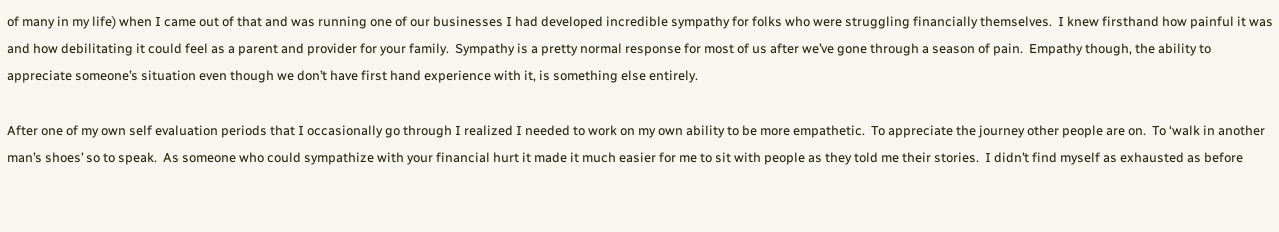of many in my life) when I came out of that and was running one of our businesses I had developed incredible sympathy for folks who were struggling financially themselves.  I knew firsthand how painful it was and how debilitating it could feel as a parent and provider for your family.  Sympathy is a pretty normal response for most of us after we’ve gone through a season of pain.  Empathy though, the ability to appreciate someone’s situation even though we don’t have first hand experience with it, is something else entirely.

After one of my own self evaluation periods that I occasionally go through I realized I needed to work on my own ability to be more empathetic.  To appreciate the journey other people are on.  To ‘walk in another man’s shoes’ so to speak.  As someone who could sympathize with your financial hurt it made it much easier for me to sit with people as they told me their stories.  I didn’t find myself as exhausted as before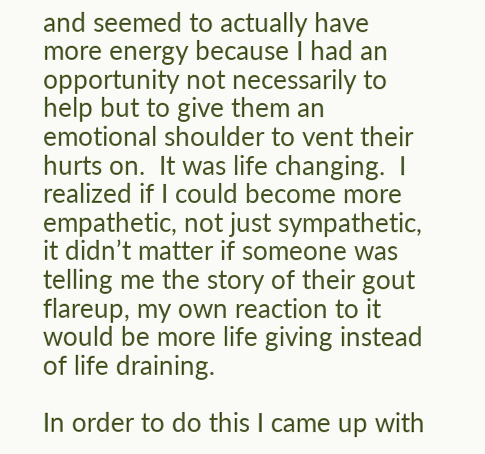and seemed to actually have more energy because I had an opportunity not necessarily to help but to give them an emotional shoulder to vent their hurts on.  It was life changing.  I realized if I could become more empathetic, not just sympathetic, it didn’t matter if someone was telling me the story of their gout flareup, my own reaction to it would be more life giving instead of life draining.

In order to do this I came up with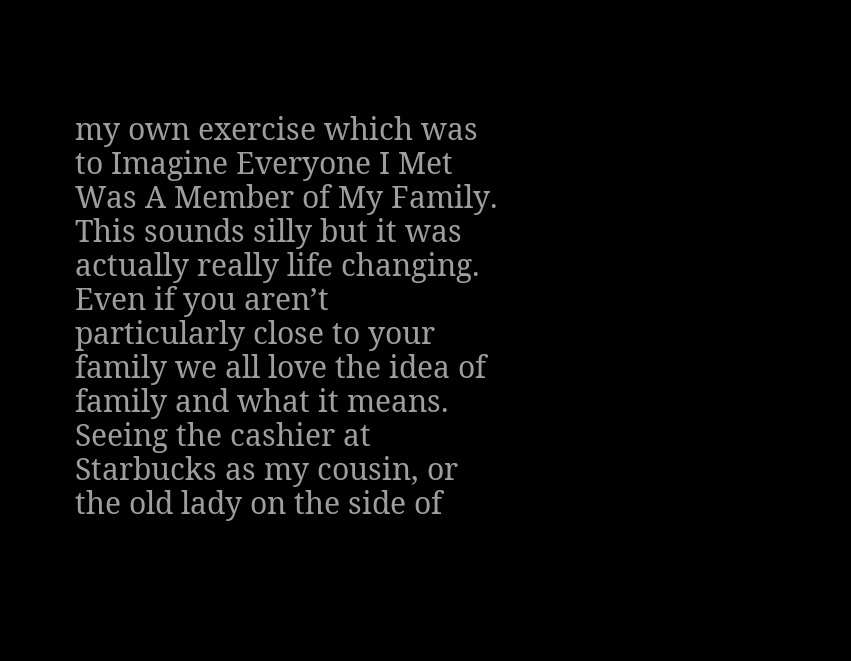my own exercise which was to Imagine Everyone I Met Was A Member of My Family.  This sounds silly but it was actually really life changing.  Even if you aren’t particularly close to your family we all love the idea of family and what it means. Seeing the cashier at Starbucks as my cousin, or the old lady on the side of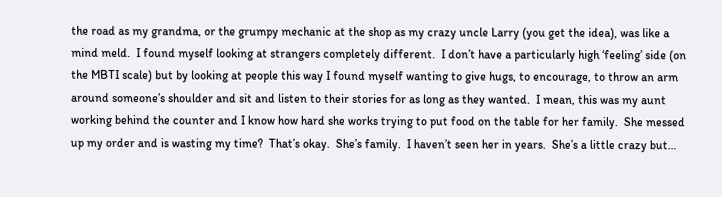the road as my grandma, or the grumpy mechanic at the shop as my crazy uncle Larry (you get the idea), was like a mind meld.  I found myself looking at strangers completely different.  I don’t have a particularly high ‘feeling’ side (on the MBTI scale) but by looking at people this way I found myself wanting to give hugs, to encourage, to throw an arm around someone’s shoulder and sit and listen to their stories for as long as they wanted.  I mean, this was my aunt working behind the counter and I know how hard she works trying to put food on the table for her family.  She messed up my order and is wasting my time?  That’s okay.  She’s family.  I haven’t seen her in years.  She’s a little crazy but…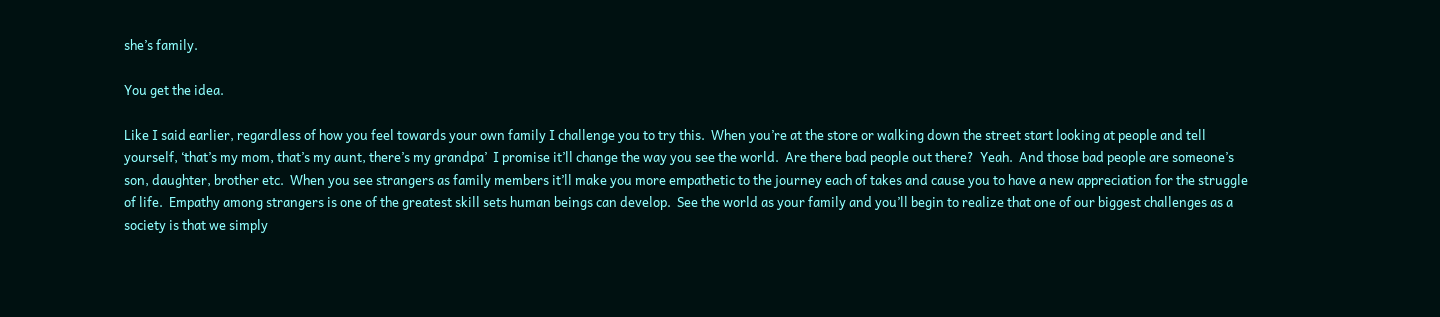she’s family.

You get the idea.

Like I said earlier, regardless of how you feel towards your own family I challenge you to try this.  When you’re at the store or walking down the street start looking at people and tell yourself, ‘that’s my mom, that’s my aunt, there’s my grandpa’  I promise it’ll change the way you see the world.  Are there bad people out there?  Yeah.  And those bad people are someone’s son, daughter, brother etc.  When you see strangers as family members it’ll make you more empathetic to the journey each of takes and cause you to have a new appreciation for the struggle of life.  Empathy among strangers is one of the greatest skill sets human beings can develop.  See the world as your family and you’ll begin to realize that one of our biggest challenges as a society is that we simply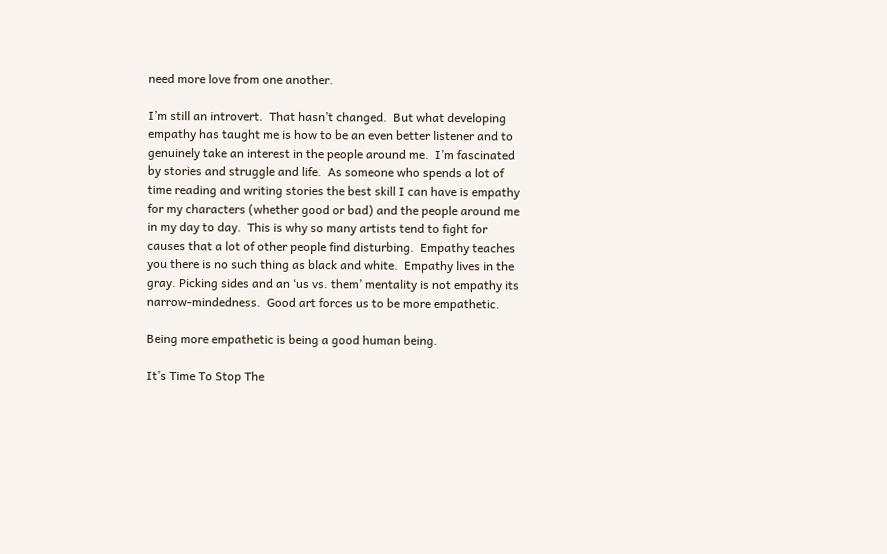need more love from one another.

I’m still an introvert.  That hasn’t changed.  But what developing empathy has taught me is how to be an even better listener and to genuinely take an interest in the people around me.  I’m fascinated by stories and struggle and life.  As someone who spends a lot of time reading and writing stories the best skill I can have is empathy for my characters (whether good or bad) and the people around me in my day to day.  This is why so many artists tend to fight for causes that a lot of other people find disturbing.  Empathy teaches you there is no such thing as black and white.  Empathy lives in the gray. Picking sides and an ‘us vs. them’ mentality is not empathy its narrow-mindedness.  Good art forces us to be more empathetic.

Being more empathetic is being a good human being.

It’s Time To Stop The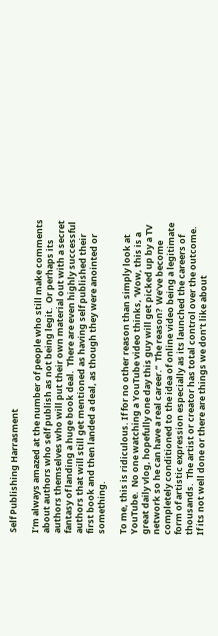Self Publishing Harrasment

I’m always amazed at the number of people who still make comments about authors who self publish as not being legit.  Or perhaps its authors themselves who will put their own material out with a secret fantasy of landing a huge book deal.  There are even highly successful authors that will still get mentioned as having self published their first book and then landed a deal, as though they were anointed or something.

To me, this is ridiculous. If for no other reason than simply look at YouTube.  No one watching a YouTube video thinks, ‘Wow, this is a great daily vlog, hopefully one day this guy will get picked up by a TV network so he can have a real career.”  The reason?  We’ve become completely conditioned to the idea of online video being a legitimate form of artistic expression especially as its launched the careers of thousands.  The artist or creator has total control over the outcome.  If its not well done or there are things we don’t like about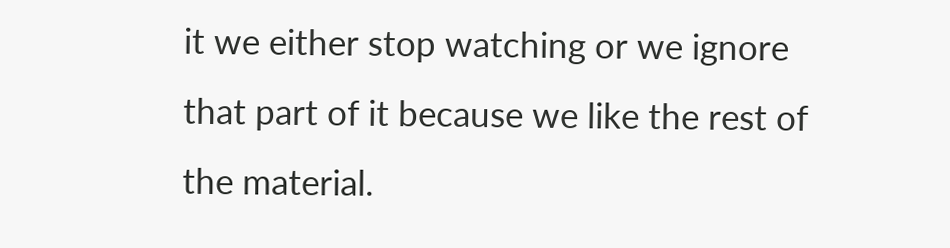it we either stop watching or we ignore that part of it because we like the rest of the material.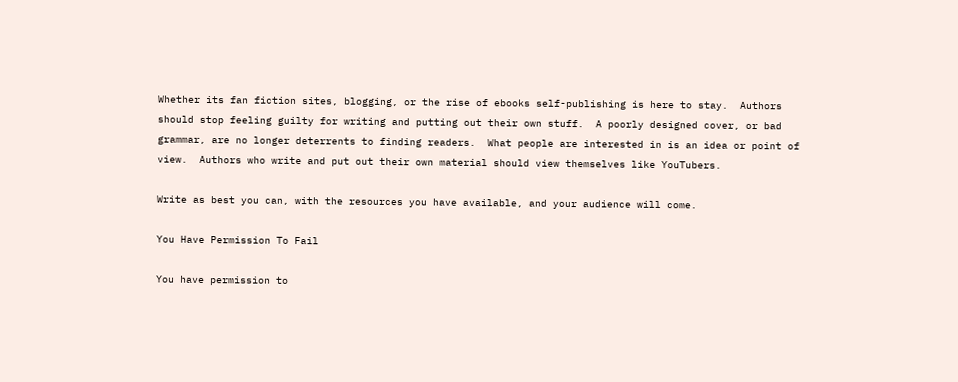Whether its fan fiction sites, blogging, or the rise of ebooks self-publishing is here to stay.  Authors should stop feeling guilty for writing and putting out their own stuff.  A poorly designed cover, or bad grammar, are no longer deterrents to finding readers.  What people are interested in is an idea or point of view.  Authors who write and put out their own material should view themselves like YouTubers.

Write as best you can, with the resources you have available, and your audience will come.

You Have Permission To Fail

You have permission to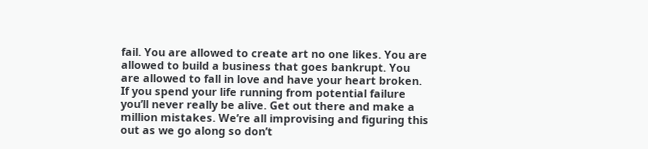fail. You are allowed to create art no one likes. You are allowed to build a business that goes bankrupt. You are allowed to fall in love and have your heart broken. If you spend your life running from potential failure you’ll never really be alive. Get out there and make a million mistakes. We’re all improvising and figuring this out as we go along so don’t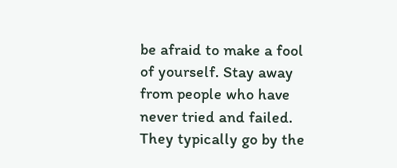be afraid to make a fool of yourself. Stay away from people who have never tried and failed. They typically go by the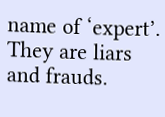name of ‘expert’. They are liars and frauds.